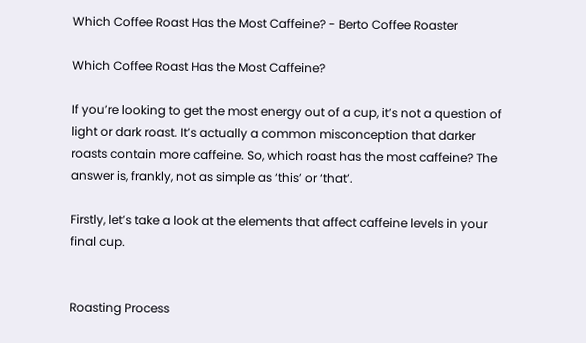Which Coffee Roast Has the Most Caffeine? - Berto Coffee Roaster

Which Coffee Roast Has the Most Caffeine?

If you’re looking to get the most energy out of a cup, it’s not a question of light or dark roast. It’s actually a common misconception that darker roasts contain more caffeine. So, which roast has the most caffeine? The answer is, frankly, not as simple as ‘this’ or ‘that’.

Firstly, let’s take a look at the elements that affect caffeine levels in your final cup.


Roasting Process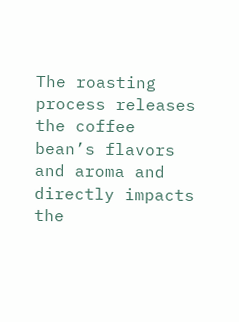The roasting process releases the coffee bean’s flavors and aroma and directly impacts the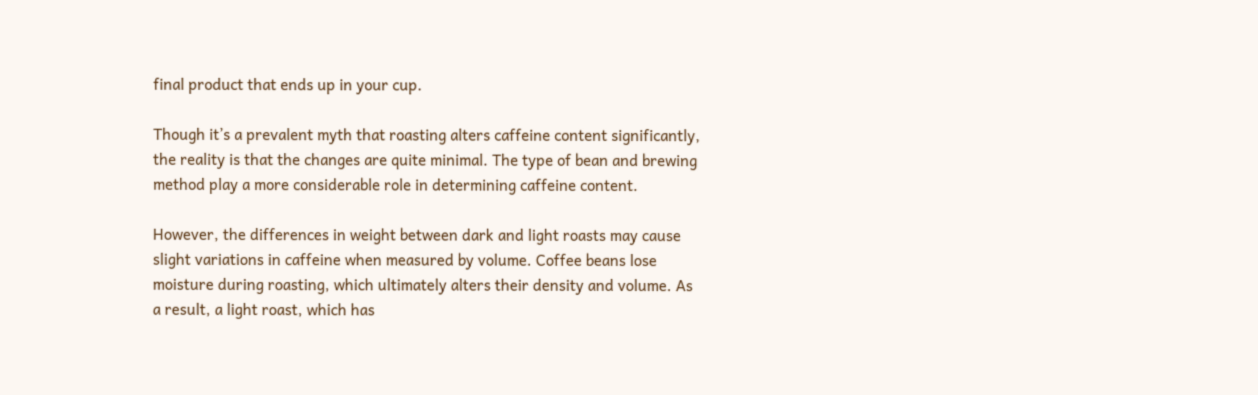final product that ends up in your cup.

Though it’s a prevalent myth that roasting alters caffeine content significantly, the reality is that the changes are quite minimal. The type of bean and brewing method play a more considerable role in determining caffeine content.

However, the differences in weight between dark and light roasts may cause slight variations in caffeine when measured by volume. Coffee beans lose moisture during roasting, which ultimately alters their density and volume. As a result, a light roast, which has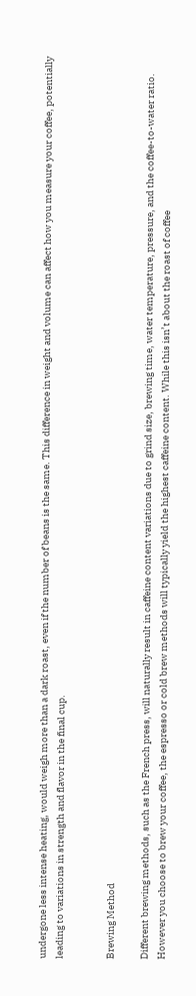undergone less intense heating, would weigh more than a dark roast, even if the number of beans is the same. This difference in weight and volume can affect how you measure your coffee, potentially leading to variations in strength and flavor in the final cup.


Brewing Method

Different brewing methods, such as the French press, will naturally result in caffeine content variations due to grind size, brewing time, water temperature, pressure, and the coffee-to-water ratio. However you choose to brew your coffee, the espresso or cold brew methods will typically yield the highest caffeine content. While this isn’t about the roast of coffee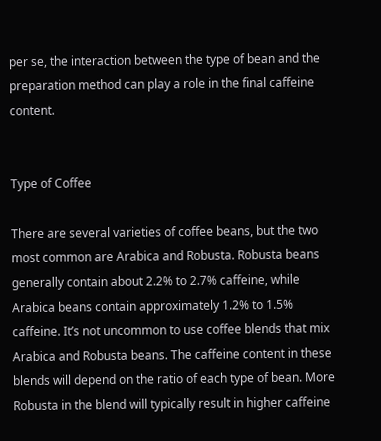per se, the interaction between the type of bean and the preparation method can play a role in the final caffeine content.


Type of Coffee

There are several varieties of coffee beans, but the two most common are Arabica and Robusta. Robusta beans generally contain about 2.2% to 2.7% caffeine, while Arabica beans contain approximately 1.2% to 1.5% caffeine. It’s not uncommon to use coffee blends that mix Arabica and Robusta beans. The caffeine content in these blends will depend on the ratio of each type of bean. More Robusta in the blend will typically result in higher caffeine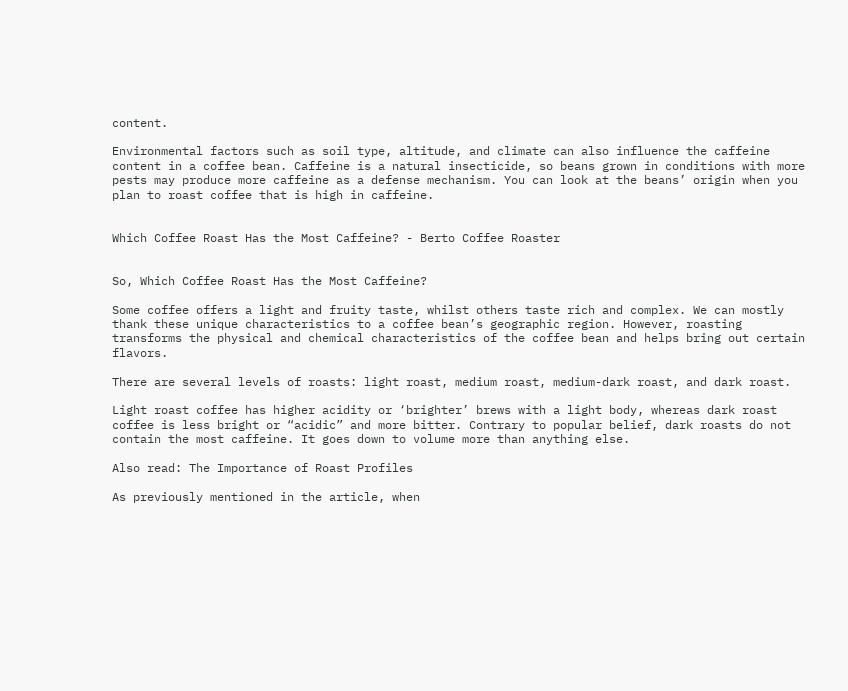content.

Environmental factors such as soil type, altitude, and climate can also influence the caffeine content in a coffee bean. Caffeine is a natural insecticide, so beans grown in conditions with more pests may produce more caffeine as a defense mechanism. You can look at the beans’ origin when you plan to roast coffee that is high in caffeine.


Which Coffee Roast Has the Most Caffeine? - Berto Coffee Roaster


So, Which Coffee Roast Has the Most Caffeine?

Some coffee offers a light and fruity taste, whilst others taste rich and complex. We can mostly thank these unique characteristics to a coffee bean’s geographic region. However, roasting transforms the physical and chemical characteristics of the coffee bean and helps bring out certain flavors.

There are several levels of roasts: light roast, medium roast, medium-dark roast, and dark roast.

Light roast coffee has higher acidity or ‘brighter’ brews with a light body, whereas dark roast coffee is less bright or “acidic” and more bitter. Contrary to popular belief, dark roasts do not contain the most caffeine. It goes down to volume more than anything else.

Also read: The Importance of Roast Profiles

As previously mentioned in the article, when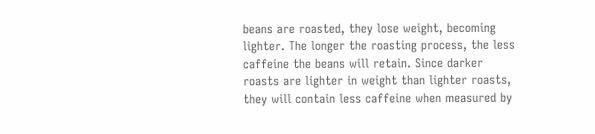beans are roasted, they lose weight, becoming lighter. The longer the roasting process, the less caffeine the beans will retain. Since darker roasts are lighter in weight than lighter roasts, they will contain less caffeine when measured by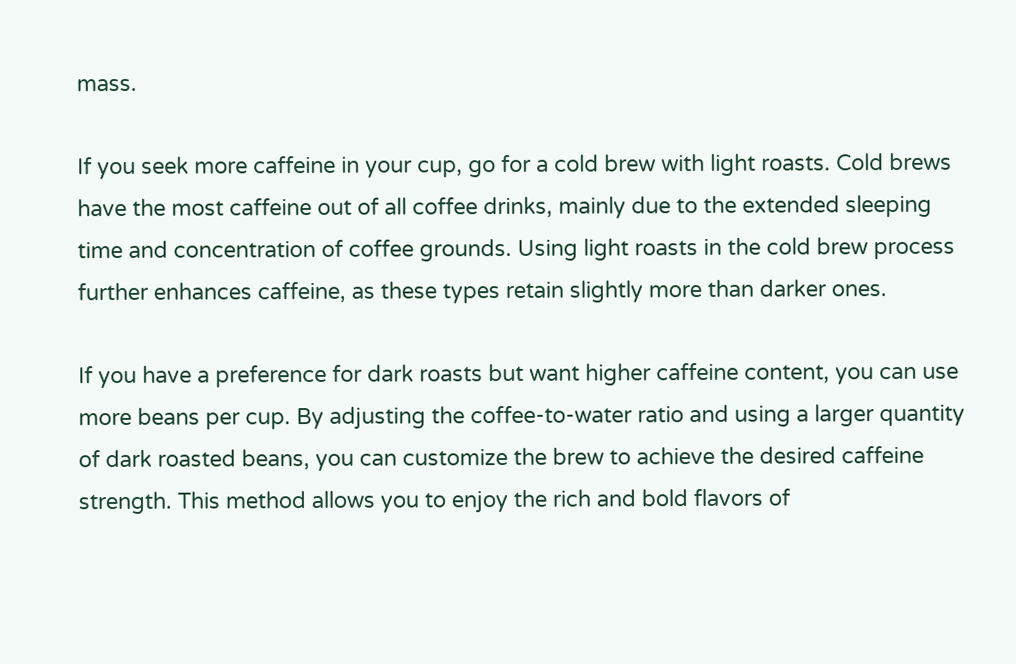mass.

If you seek more caffeine in your cup, go for a cold brew with light roasts. Cold brews have the most caffeine out of all coffee drinks, mainly due to the extended sleeping time and concentration of coffee grounds. Using light roasts in the cold brew process further enhances caffeine, as these types retain slightly more than darker ones.

If you have a preference for dark roasts but want higher caffeine content, you can use more beans per cup. By adjusting the coffee-to-water ratio and using a larger quantity of dark roasted beans, you can customize the brew to achieve the desired caffeine strength. This method allows you to enjoy the rich and bold flavors of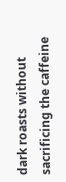dark roasts without sacrificing the caffeine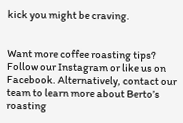kick you might be craving.


Want more coffee roasting tips? Follow our Instagram or like us on Facebook. Alternatively, contact our team to learn more about Berto’s roasting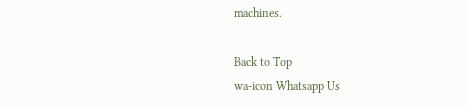machines.

Back to Top
wa-icon Whatsapp Us